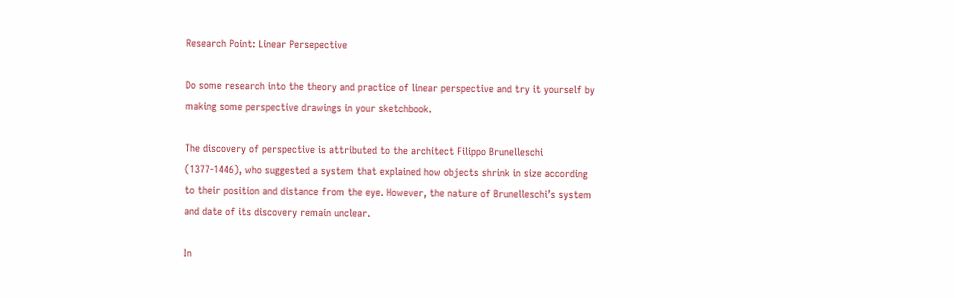Research Point: Linear Persepective

Do some research into the theory and practice of linear perspective and try it yourself by making some perspective drawings in your sketchbook.

The discovery of perspective is attributed to the architect Filippo Brunelleschi (1377-1446), who suggested a system that explained how objects shrink in size according to their position and distance from the eye. However, the nature of Brunelleschi’s system and date of its discovery remain unclear.

In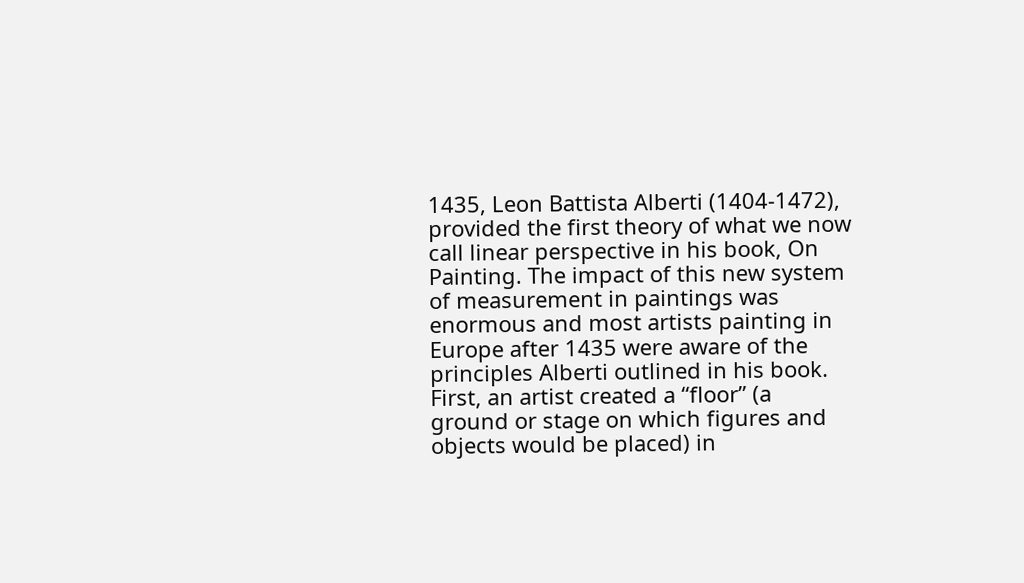1435, Leon Battista Alberti (1404-1472), provided the first theory of what we now call linear perspective in his book, On Painting. The impact of this new system of measurement in paintings was enormous and most artists painting in Europe after 1435 were aware of the principles Alberti outlined in his book. First, an artist created a “floor” (a ground or stage on which figures and objects would be placed) in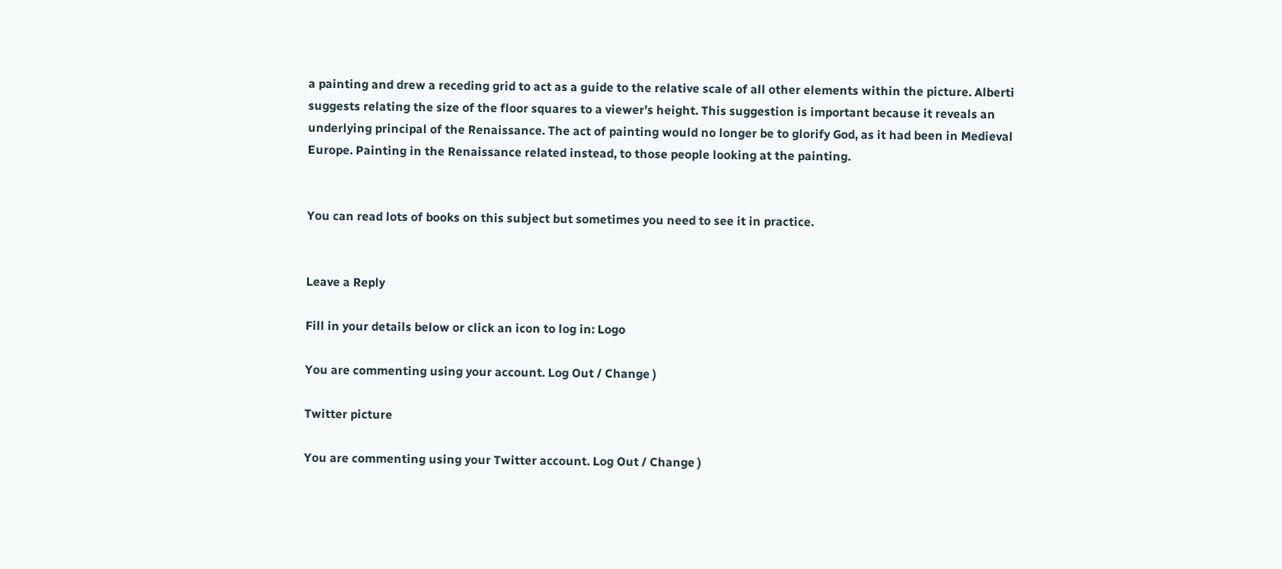a painting and drew a receding grid to act as a guide to the relative scale of all other elements within the picture. Alberti suggests relating the size of the floor squares to a viewer’s height. This suggestion is important because it reveals an underlying principal of the Renaissance. The act of painting would no longer be to glorify God, as it had been in Medieval Europe. Painting in the Renaissance related instead, to those people looking at the painting.


You can read lots of books on this subject but sometimes you need to see it in practice.


Leave a Reply

Fill in your details below or click an icon to log in: Logo

You are commenting using your account. Log Out / Change )

Twitter picture

You are commenting using your Twitter account. Log Out / Change )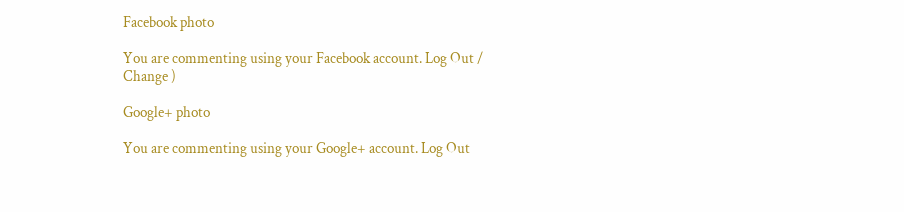Facebook photo

You are commenting using your Facebook account. Log Out / Change )

Google+ photo

You are commenting using your Google+ account. Log Out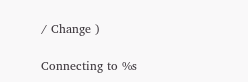/ Change )

Connecting to %s